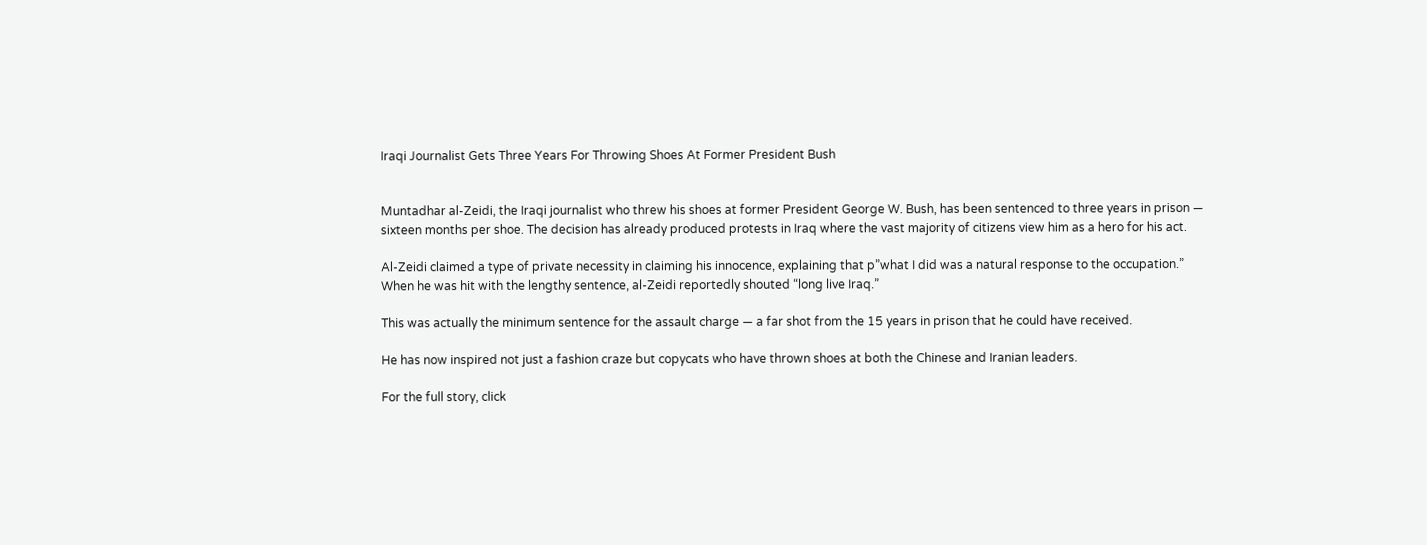Iraqi Journalist Gets Three Years For Throwing Shoes At Former President Bush


Muntadhar al-Zeidi, the Iraqi journalist who threw his shoes at former President George W. Bush, has been sentenced to three years in prison — sixteen months per shoe. The decision has already produced protests in Iraq where the vast majority of citizens view him as a hero for his act.

Al-Zeidi claimed a type of private necessity in claiming his innocence, explaining that p”what I did was a natural response to the occupation.” When he was hit with the lengthy sentence, al-Zeidi reportedly shouted “long live Iraq.”

This was actually the minimum sentence for the assault charge — a far shot from the 15 years in prison that he could have received.

He has now inspired not just a fashion craze but copycats who have thrown shoes at both the Chinese and Iranian leaders.

For the full story, click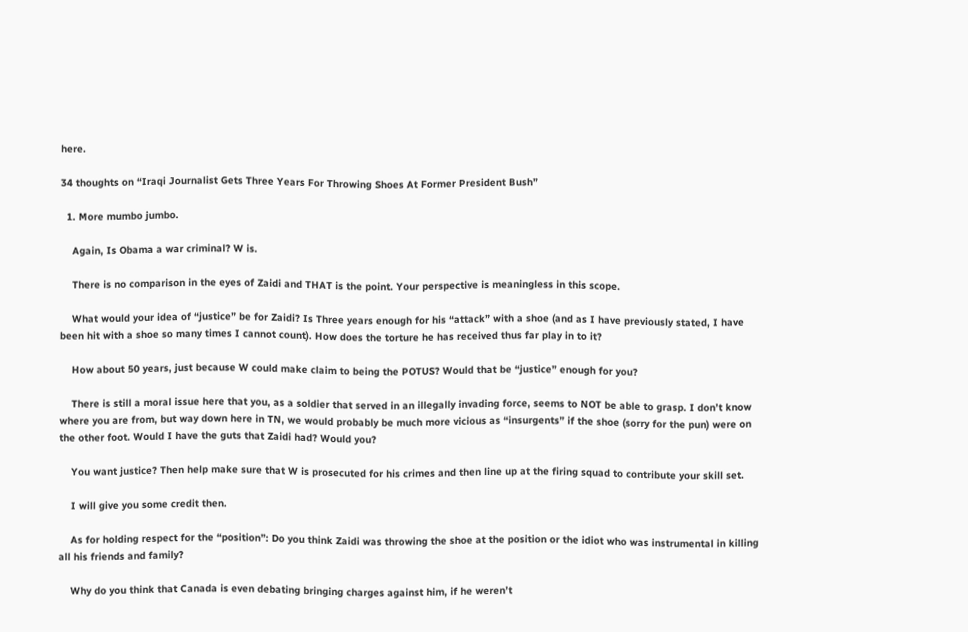here.

34 thoughts on “Iraqi Journalist Gets Three Years For Throwing Shoes At Former President Bush”

  1. More mumbo jumbo.

    Again, Is Obama a war criminal? W is.

    There is no comparison in the eyes of Zaidi and THAT is the point. Your perspective is meaningless in this scope.

    What would your idea of “justice” be for Zaidi? Is Three years enough for his “attack” with a shoe (and as I have previously stated, I have been hit with a shoe so many times I cannot count). How does the torture he has received thus far play in to it?

    How about 50 years, just because W could make claim to being the POTUS? Would that be “justice” enough for you?

    There is still a moral issue here that you, as a soldier that served in an illegally invading force, seems to NOT be able to grasp. I don’t know where you are from, but way down here in TN, we would probably be much more vicious as “insurgents” if the shoe (sorry for the pun) were on the other foot. Would I have the guts that Zaidi had? Would you?

    You want justice? Then help make sure that W is prosecuted for his crimes and then line up at the firing squad to contribute your skill set.

    I will give you some credit then.

    As for holding respect for the “position”: Do you think Zaidi was throwing the shoe at the position or the idiot who was instrumental in killing all his friends and family?

    Why do you think that Canada is even debating bringing charges against him, if he weren’t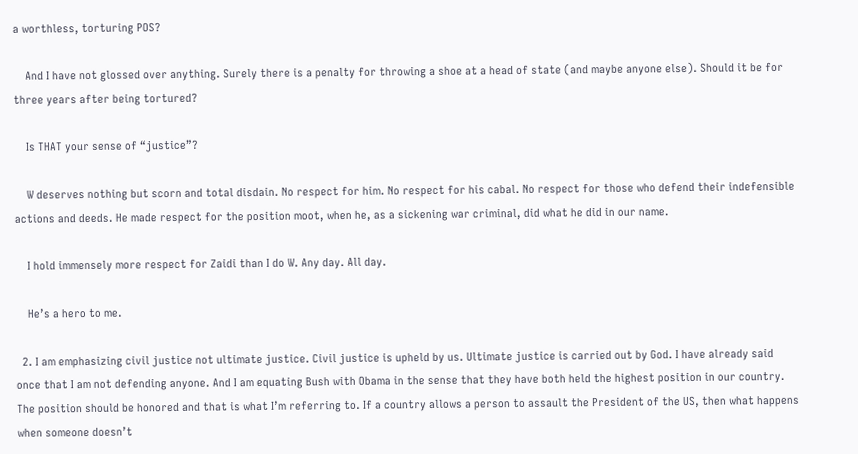a worthless, torturing POS?

    And I have not glossed over anything. Surely there is a penalty for throwing a shoe at a head of state (and maybe anyone else). Should it be for three years after being tortured?

    Is THAT your sense of “justice”?

    W deserves nothing but scorn and total disdain. No respect for him. No respect for his cabal. No respect for those who defend their indefensible actions and deeds. He made respect for the position moot, when he, as a sickening war criminal, did what he did in our name.

    I hold immensely more respect for Zaidi than I do W. Any day. All day.

    He’s a hero to me.

  2. I am emphasizing civil justice not ultimate justice. Civil justice is upheld by us. Ultimate justice is carried out by God. I have already said once that I am not defending anyone. And I am equating Bush with Obama in the sense that they have both held the highest position in our country. The position should be honored and that is what I’m referring to. If a country allows a person to assault the President of the US, then what happens when someone doesn’t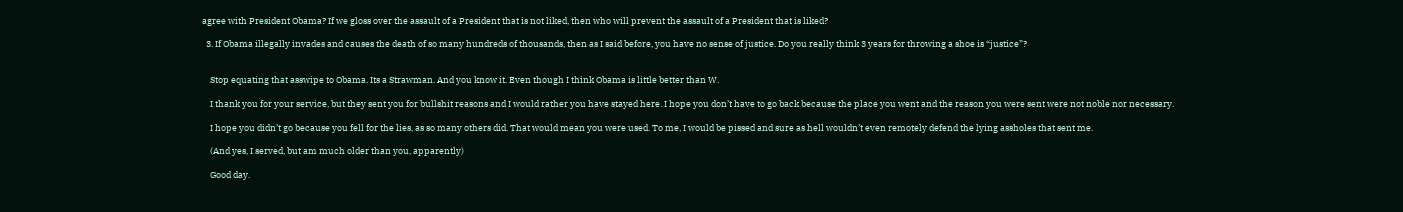agree with President Obama? If we gloss over the assault of a President that is not liked, then who will prevent the assault of a President that is liked?

  3. If Obama illegally invades and causes the death of so many hundreds of thousands, then as I said before, you have no sense of justice. Do you really think 3 years for throwing a shoe is “justice”?


    Stop equating that asswipe to Obama. Its a Strawman. And you know it. Even though I think Obama is little better than W.

    I thank you for your service, but they sent you for bullshit reasons and I would rather you have stayed here. I hope you don’t have to go back because the place you went and the reason you were sent were not noble nor necessary.

    I hope you didn’t go because you fell for the lies, as so many others did. That would mean you were used. To me, I would be pissed and sure as hell wouldn’t even remotely defend the lying assholes that sent me.

    (And yes, I served, but am much older than you, apparently)

    Good day.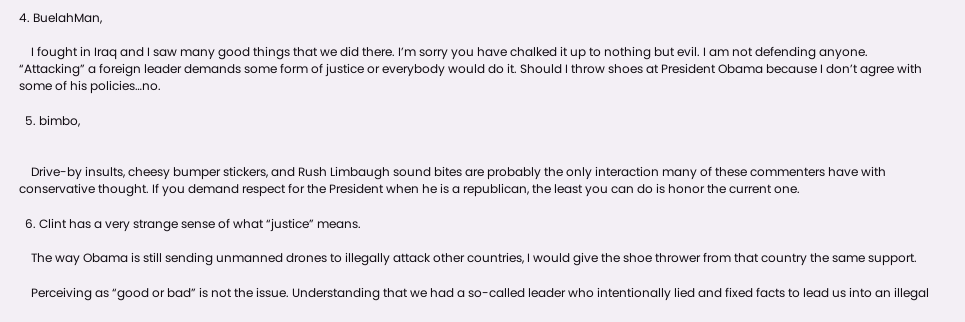4. BuelahMan,

    I fought in Iraq and I saw many good things that we did there. I’m sorry you have chalked it up to nothing but evil. I am not defending anyone. “Attacking” a foreign leader demands some form of justice or everybody would do it. Should I throw shoes at President Obama because I don’t agree with some of his policies…no.

  5. bimbo,


    Drive-by insults, cheesy bumper stickers, and Rush Limbaugh sound bites are probably the only interaction many of these commenters have with conservative thought. If you demand respect for the President when he is a republican, the least you can do is honor the current one.

  6. Clint has a very strange sense of what “justice” means.

    The way Obama is still sending unmanned drones to illegally attack other countries, I would give the shoe thrower from that country the same support.

    Perceiving as “good or bad” is not the issue. Understanding that we had a so-called leader who intentionally lied and fixed facts to lead us into an illegal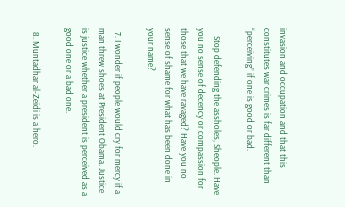invasion and occupation and that this constitutes war crimes is far different than “perceiving” if one is good or bad.

    Stop defending the assholes, Sheople. Have you no sense of decency or compassion for those that we have ravaged? Have you no sense of shame for what has been done in your name?

  7. I wonder if people would cry for mercy if a man threw shoes at President Obama. Justice is justice whether a president is perceived as a good one or a bad one.

  8. Muntadhar al-Zeidi is a hero.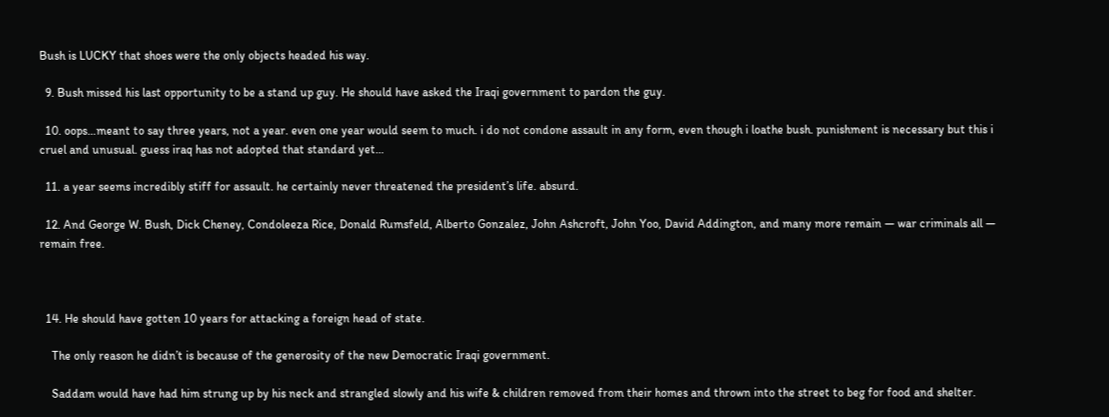Bush is LUCKY that shoes were the only objects headed his way.

  9. Bush missed his last opportunity to be a stand up guy. He should have asked the Iraqi government to pardon the guy.

  10. oops…meant to say three years, not a year. even one year would seem to much. i do not condone assault in any form, even though i loathe bush. punishment is necessary but this i cruel and unusual. guess iraq has not adopted that standard yet…

  11. a year seems incredibly stiff for assault. he certainly never threatened the president’s life. absurd.

  12. And George W. Bush, Dick Cheney, Condoleeza Rice, Donald Rumsfeld, Alberto Gonzalez, John Ashcroft, John Yoo, David Addington, and many more remain — war criminals all — remain free.



  14. He should have gotten 10 years for attacking a foreign head of state.

    The only reason he didn’t is because of the generosity of the new Democratic Iraqi government.

    Saddam would have had him strung up by his neck and strangled slowly and his wife & children removed from their homes and thrown into the street to beg for food and shelter.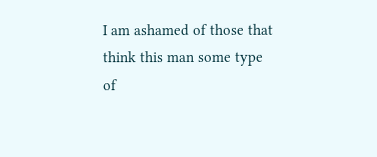I am ashamed of those that think this man some type of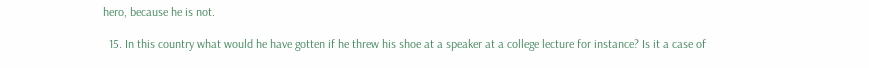hero, because he is not.

  15. In this country what would he have gotten if he threw his shoe at a speaker at a college lecture for instance? Is it a case of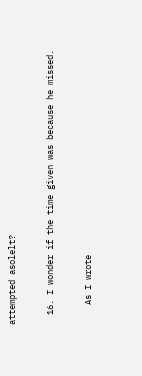attempted asolelt?

  16. I wonder if the time given was because he missed.

    As I wrote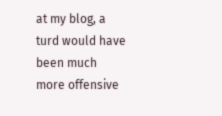at my blog, a turd would have been much more offensive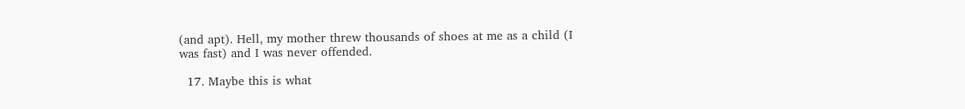(and apt). Hell, my mother threw thousands of shoes at me as a child (I was fast) and I was never offended.

  17. Maybe this is what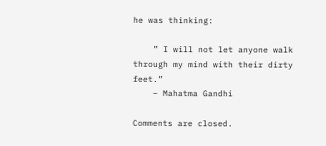he was thinking:

    ” I will not let anyone walk through my mind with their dirty feet.”
    – Mahatma Gandhi

Comments are closed.